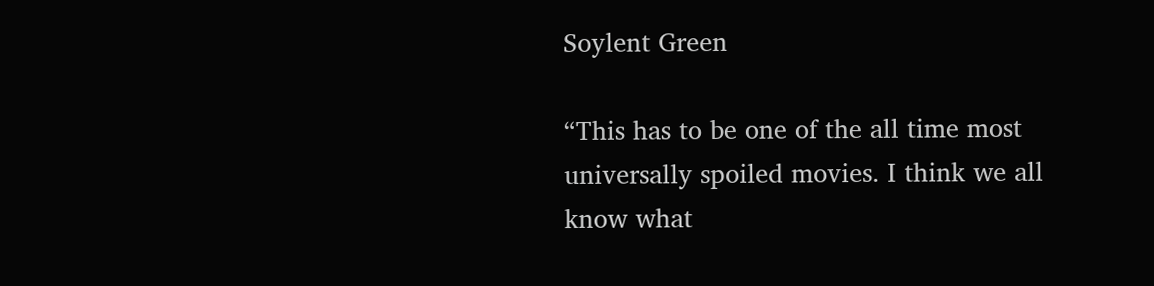Soylent Green

“This has to be one of the all time most universally spoiled movies. I think we all know what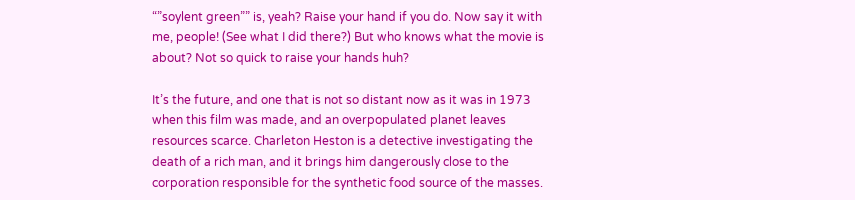“”soylent green”” is, yeah? Raise your hand if you do. Now say it with me, people! (See what I did there?) But who knows what the movie is about? Not so quick to raise your hands huh?

It’s the future, and one that is not so distant now as it was in 1973 when this film was made, and an overpopulated planet leaves resources scarce. Charleton Heston is a detective investigating the death of a rich man, and it brings him dangerously close to the corporation responsible for the synthetic food source of the masses.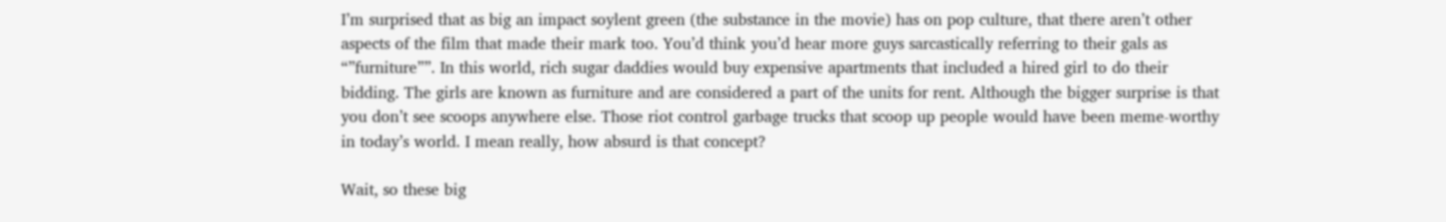I’m surprised that as big an impact soylent green (the substance in the movie) has on pop culture, that there aren’t other aspects of the film that made their mark too. You’d think you’d hear more guys sarcastically referring to their gals as “”furniture””. In this world, rich sugar daddies would buy expensive apartments that included a hired girl to do their bidding. The girls are known as furniture and are considered a part of the units for rent. Although the bigger surprise is that you don’t see scoops anywhere else. Those riot control garbage trucks that scoop up people would have been meme-worthy in today’s world. I mean really, how absurd is that concept?

Wait, so these big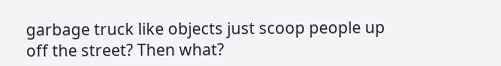garbage truck like objects just scoop people up off the street? Then what?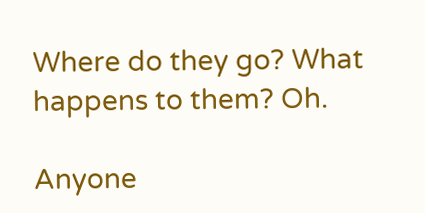Where do they go? What happens to them? Oh.

Anyone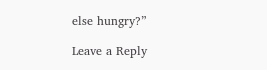else hungry?”

Leave a Reply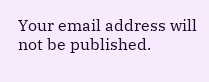Your email address will not be published.